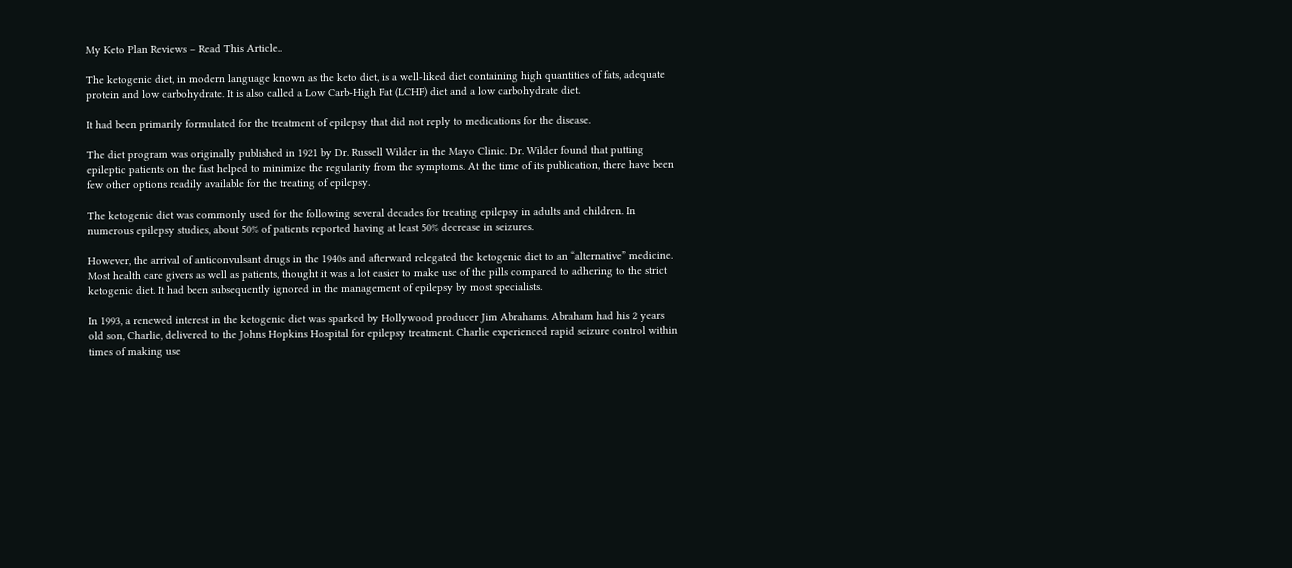My Keto Plan Reviews – Read This Article..

The ketogenic diet, in modern language known as the keto diet, is a well-liked diet containing high quantities of fats, adequate protein and low carbohydrate. It is also called a Low Carb-High Fat (LCHF) diet and a low carbohydrate diet.

It had been primarily formulated for the treatment of epilepsy that did not reply to medications for the disease.

The diet program was originally published in 1921 by Dr. Russell Wilder in the Mayo Clinic. Dr. Wilder found that putting epileptic patients on the fast helped to minimize the regularity from the symptoms. At the time of its publication, there have been few other options readily available for the treating of epilepsy.

The ketogenic diet was commonly used for the following several decades for treating epilepsy in adults and children. In numerous epilepsy studies, about 50% of patients reported having at least 50% decrease in seizures.

However, the arrival of anticonvulsant drugs in the 1940s and afterward relegated the ketogenic diet to an “alternative” medicine. Most health care givers as well as patients, thought it was a lot easier to make use of the pills compared to adhering to the strict ketogenic diet. It had been subsequently ignored in the management of epilepsy by most specialists.

In 1993, a renewed interest in the ketogenic diet was sparked by Hollywood producer Jim Abrahams. Abraham had his 2 years old son, Charlie, delivered to the Johns Hopkins Hospital for epilepsy treatment. Charlie experienced rapid seizure control within times of making use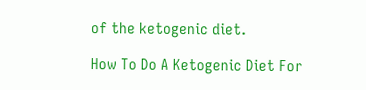of the ketogenic diet.

How To Do A Ketogenic Diet For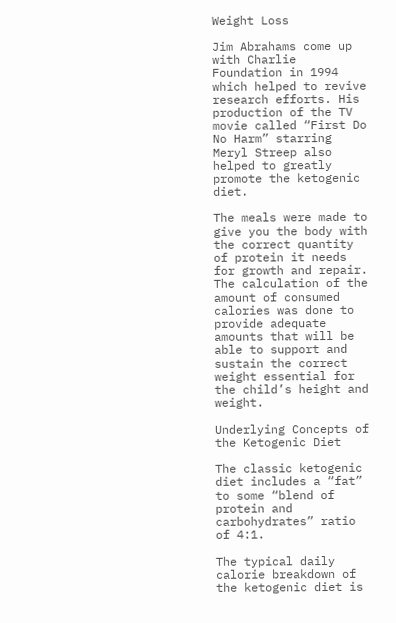Weight Loss

Jim Abrahams come up with Charlie Foundation in 1994 which helped to revive research efforts. His production of the TV movie called “First Do No Harm” starring Meryl Streep also helped to greatly promote the ketogenic diet.

The meals were made to give you the body with the correct quantity of protein it needs for growth and repair. The calculation of the amount of consumed calories was done to provide adequate amounts that will be able to support and sustain the correct weight essential for the child’s height and weight.

Underlying Concepts of the Ketogenic Diet

The classic ketogenic diet includes a “fat” to some “blend of protein and carbohydrates” ratio of 4:1.

The typical daily calorie breakdown of the ketogenic diet is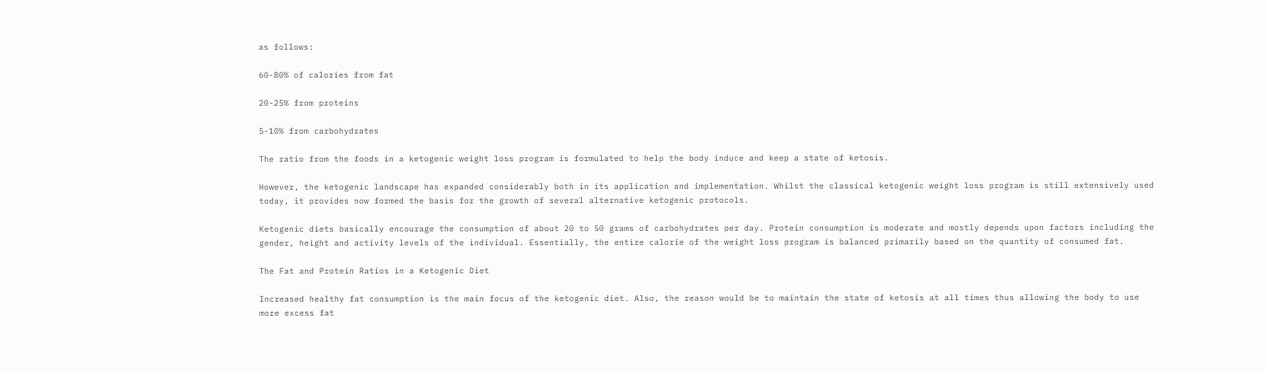as follows:

60-80% of calories from fat

20-25% from proteins

5-10% from carbohydrates

The ratio from the foods in a ketogenic weight loss program is formulated to help the body induce and keep a state of ketosis.

However, the ketogenic landscape has expanded considerably both in its application and implementation. Whilst the classical ketogenic weight loss program is still extensively used today, it provides now formed the basis for the growth of several alternative ketogenic protocols.

Ketogenic diets basically encourage the consumption of about 20 to 50 grams of carbohydrates per day. Protein consumption is moderate and mostly depends upon factors including the gender, height and activity levels of the individual. Essentially, the entire calorie of the weight loss program is balanced primarily based on the quantity of consumed fat.

The Fat and Protein Ratios in a Ketogenic Diet

Increased healthy fat consumption is the main focus of the ketogenic diet. Also, the reason would be to maintain the state of ketosis at all times thus allowing the body to use more excess fat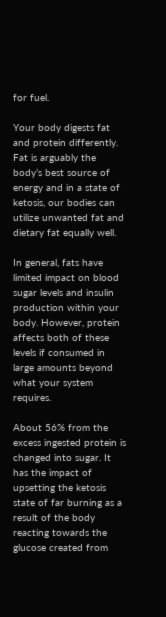for fuel.

Your body digests fat and protein differently. Fat is arguably the body’s best source of energy and in a state of ketosis, our bodies can utilize unwanted fat and dietary fat equally well.

In general, fats have limited impact on blood sugar levels and insulin production within your body. However, protein affects both of these levels if consumed in large amounts beyond what your system requires.

About 56% from the excess ingested protein is changed into sugar. It has the impact of upsetting the ketosis state of far burning as a result of the body reacting towards the glucose created from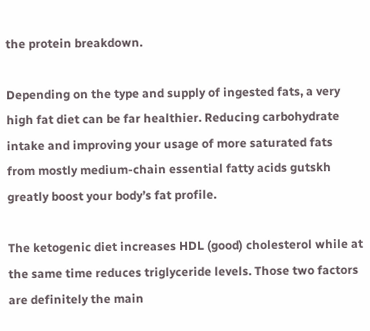the protein breakdown.

Depending on the type and supply of ingested fats, a very high fat diet can be far healthier. Reducing carbohydrate intake and improving your usage of more saturated fats from mostly medium-chain essential fatty acids gutskh greatly boost your body’s fat profile.

The ketogenic diet increases HDL (good) cholesterol while at the same time reduces triglyceride levels. Those two factors are definitely the main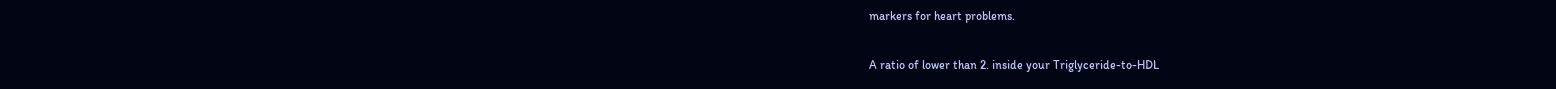markers for heart problems.

A ratio of lower than 2. inside your Triglyceride-to-HDL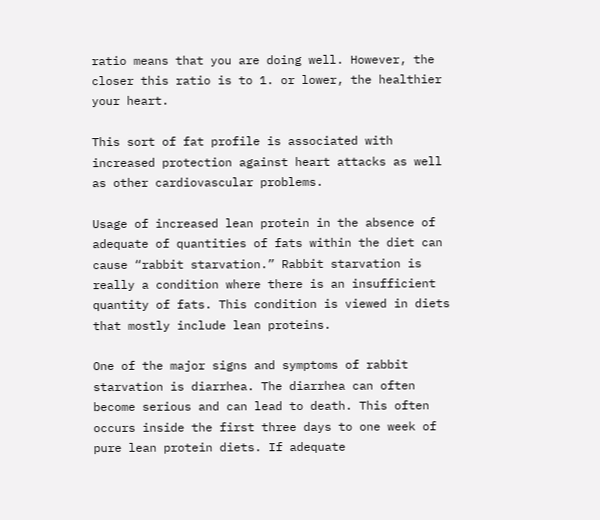ratio means that you are doing well. However, the closer this ratio is to 1. or lower, the healthier your heart.

This sort of fat profile is associated with increased protection against heart attacks as well as other cardiovascular problems.

Usage of increased lean protein in the absence of adequate of quantities of fats within the diet can cause “rabbit starvation.” Rabbit starvation is really a condition where there is an insufficient quantity of fats. This condition is viewed in diets that mostly include lean proteins.

One of the major signs and symptoms of rabbit starvation is diarrhea. The diarrhea can often become serious and can lead to death. This often occurs inside the first three days to one week of pure lean protein diets. If adequate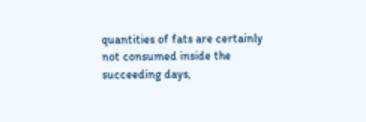quantities of fats are certainly not consumed inside the succeeding days,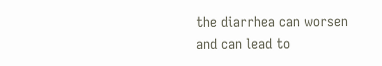the diarrhea can worsen and can lead to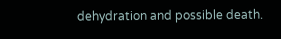dehydration and possible death.